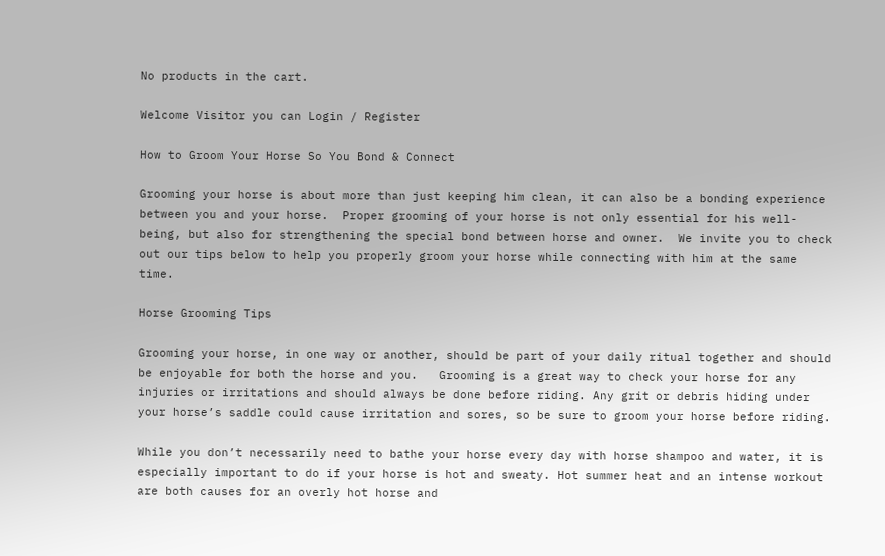No products in the cart.

Welcome Visitor you can Login / Register

How to Groom Your Horse So You Bond & Connect

Grooming your horse is about more than just keeping him clean, it can also be a bonding experience between you and your horse.  Proper grooming of your horse is not only essential for his well-being, but also for strengthening the special bond between horse and owner.  We invite you to check out our tips below to help you properly groom your horse while connecting with him at the same time.

Horse Grooming Tips

Grooming your horse, in one way or another, should be part of your daily ritual together and should be enjoyable for both the horse and you.   Grooming is a great way to check your horse for any injuries or irritations and should always be done before riding. Any grit or debris hiding under your horse’s saddle could cause irritation and sores, so be sure to groom your horse before riding.

While you don’t necessarily need to bathe your horse every day with horse shampoo and water, it is especially important to do if your horse is hot and sweaty. Hot summer heat and an intense workout are both causes for an overly hot horse and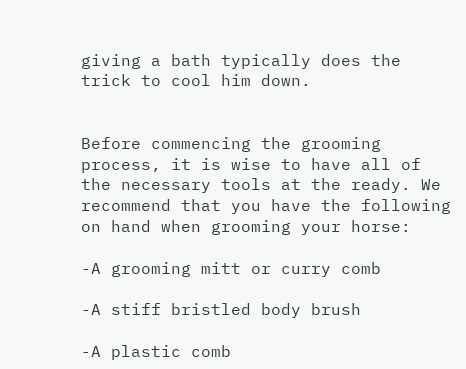giving a bath typically does the trick to cool him down.


Before commencing the grooming process, it is wise to have all of the necessary tools at the ready. We recommend that you have the following on hand when grooming your horse:

-A grooming mitt or curry comb

-A stiff bristled body brush

-A plastic comb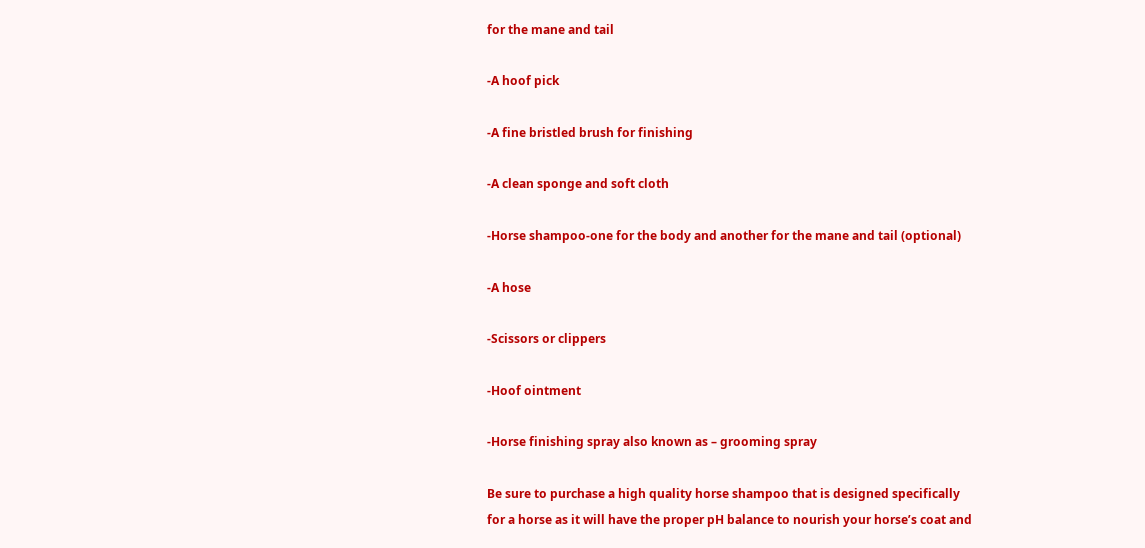for the mane and tail

-A hoof pick

-A fine bristled brush for finishing

-A clean sponge and soft cloth

-Horse shampoo-one for the body and another for the mane and tail (optional)

-A hose

-Scissors or clippers

-Hoof ointment

-Horse finishing spray also known as – grooming spray

Be sure to purchase a high quality horse shampoo that is designed specifically for a horse as it will have the proper pH balance to nourish your horse’s coat and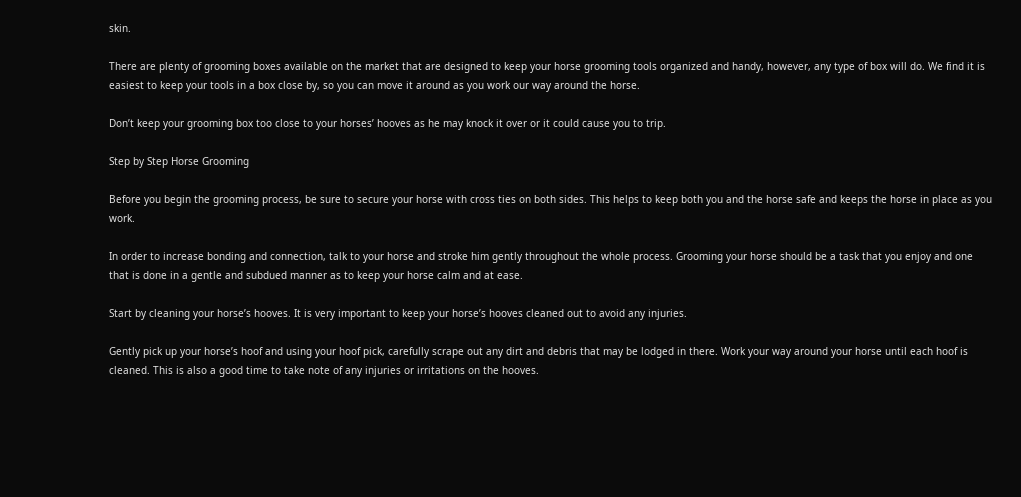skin.

There are plenty of grooming boxes available on the market that are designed to keep your horse grooming tools organized and handy, however, any type of box will do. We find it is easiest to keep your tools in a box close by, so you can move it around as you work our way around the horse.

Don’t keep your grooming box too close to your horses’ hooves as he may knock it over or it could cause you to trip.

Step by Step Horse Grooming

Before you begin the grooming process, be sure to secure your horse with cross ties on both sides. This helps to keep both you and the horse safe and keeps the horse in place as you work.

In order to increase bonding and connection, talk to your horse and stroke him gently throughout the whole process. Grooming your horse should be a task that you enjoy and one that is done in a gentle and subdued manner as to keep your horse calm and at ease.

Start by cleaning your horse’s hooves. It is very important to keep your horse’s hooves cleaned out to avoid any injuries.

Gently pick up your horse’s hoof and using your hoof pick, carefully scrape out any dirt and debris that may be lodged in there. Work your way around your horse until each hoof is cleaned. This is also a good time to take note of any injuries or irritations on the hooves.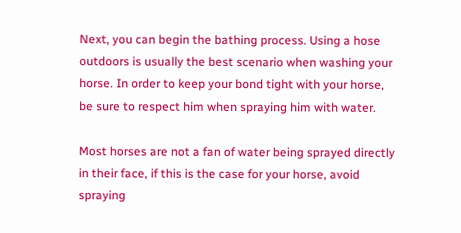Next, you can begin the bathing process. Using a hose outdoors is usually the best scenario when washing your horse. In order to keep your bond tight with your horse, be sure to respect him when spraying him with water.

Most horses are not a fan of water being sprayed directly in their face, if this is the case for your horse, avoid spraying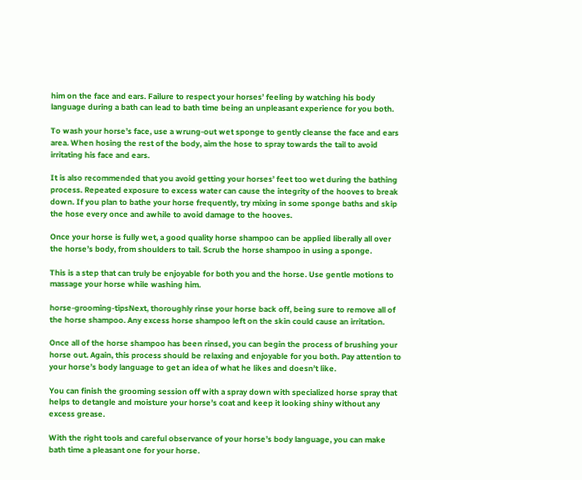him on the face and ears. Failure to respect your horses’ feeling by watching his body language during a bath can lead to bath time being an unpleasant experience for you both.

To wash your horse’s face, use a wrung-out wet sponge to gently cleanse the face and ears area. When hosing the rest of the body, aim the hose to spray towards the tail to avoid irritating his face and ears.

It is also recommended that you avoid getting your horses’ feet too wet during the bathing process. Repeated exposure to excess water can cause the integrity of the hooves to break down. If you plan to bathe your horse frequently, try mixing in some sponge baths and skip the hose every once and awhile to avoid damage to the hooves.

Once your horse is fully wet, a good quality horse shampoo can be applied liberally all over the horse’s body, from shoulders to tail. Scrub the horse shampoo in using a sponge.

This is a step that can truly be enjoyable for both you and the horse. Use gentle motions to massage your horse while washing him.

horse-grooming-tipsNext, thoroughly rinse your horse back off, being sure to remove all of the horse shampoo. Any excess horse shampoo left on the skin could cause an irritation.

Once all of the horse shampoo has been rinsed, you can begin the process of brushing your horse out. Again, this process should be relaxing and enjoyable for you both. Pay attention to your horse’s body language to get an idea of what he likes and doesn’t like.

You can finish the grooming session off with a spray down with specialized horse spray that helps to detangle and moisture your horse’s coat and keep it looking shiny without any excess grease.

With the right tools and careful observance of your horse’s body language, you can make bath time a pleasant one for your horse.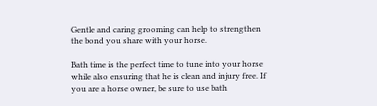Gentle and caring grooming can help to strengthen the bond you share with your horse.

Bath time is the perfect time to tune into your horse while also ensuring that he is clean and injury free. If you are a horse owner, be sure to use bath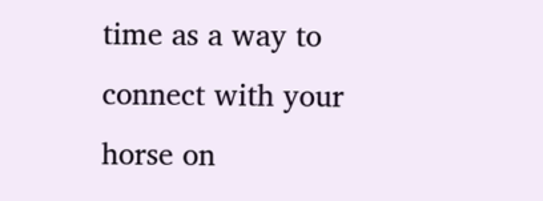time as a way to connect with your horse on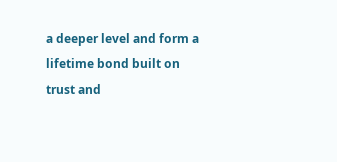a deeper level and form a lifetime bond built on trust and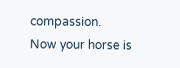compassion.  Now your horse is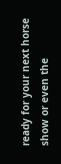ready for your next horse show or even the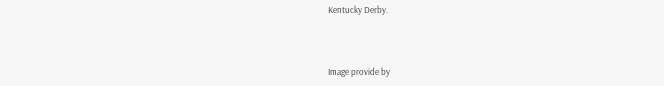Kentucky Derby.



Image provide by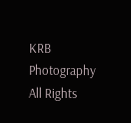KRB Photography All Rights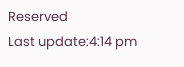Reserved
Last update:4:14 pm